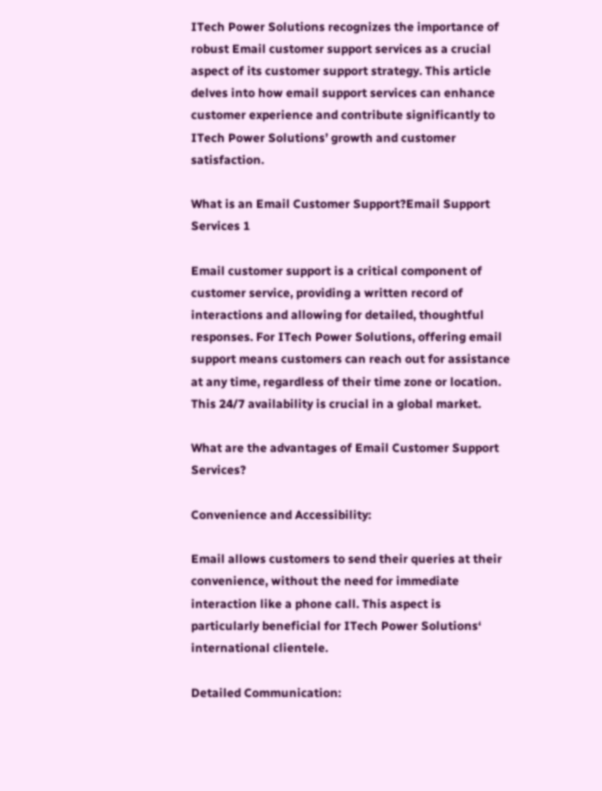ITech Power Solutions recognizes the importance of robust Email customer support services as a crucial aspect of its customer support strategy. This article delves into how email support services can enhance customer experience and contribute significantly to ITech Power Solutions’ growth and customer satisfaction.

What is an Email Customer Support?Email Support Services 1

Email customer support is a critical component of customer service, providing a written record of interactions and allowing for detailed, thoughtful responses. For ITech Power Solutions, offering email support means customers can reach out for assistance at any time, regardless of their time zone or location. This 24/7 availability is crucial in a global market.

What are the advantages of Email Customer Support Services?

Convenience and Accessibility:

Email allows customers to send their queries at their convenience, without the need for immediate interaction like a phone call. This aspect is particularly beneficial for ITech Power Solutions‘ international clientele.

Detailed Communication: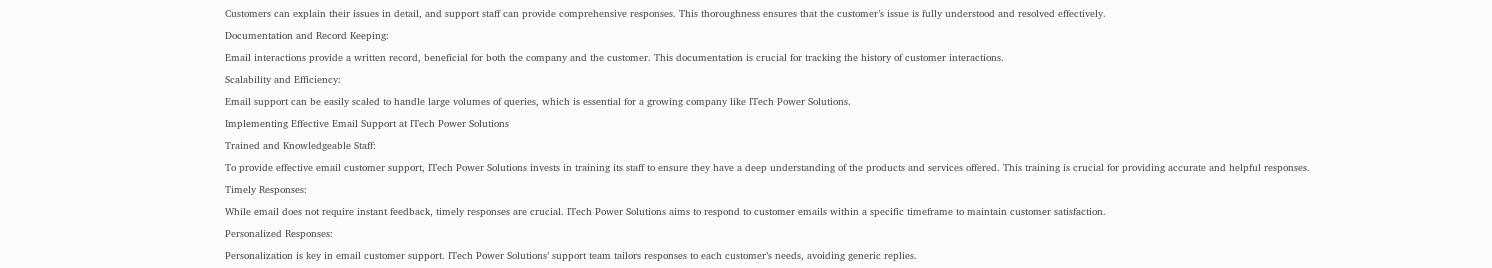Customers can explain their issues in detail, and support staff can provide comprehensive responses. This thoroughness ensures that the customer’s issue is fully understood and resolved effectively.

Documentation and Record Keeping:

Email interactions provide a written record, beneficial for both the company and the customer. This documentation is crucial for tracking the history of customer interactions.

Scalability and Efficiency:

Email support can be easily scaled to handle large volumes of queries, which is essential for a growing company like ITech Power Solutions.

Implementing Effective Email Support at ITech Power Solutions

Trained and Knowledgeable Staff:

To provide effective email customer support, ITech Power Solutions invests in training its staff to ensure they have a deep understanding of the products and services offered. This training is crucial for providing accurate and helpful responses.

Timely Responses:

While email does not require instant feedback, timely responses are crucial. ITech Power Solutions aims to respond to customer emails within a specific timeframe to maintain customer satisfaction.

Personalized Responses:

Personalization is key in email customer support. ITech Power Solutions’ support team tailors responses to each customer’s needs, avoiding generic replies.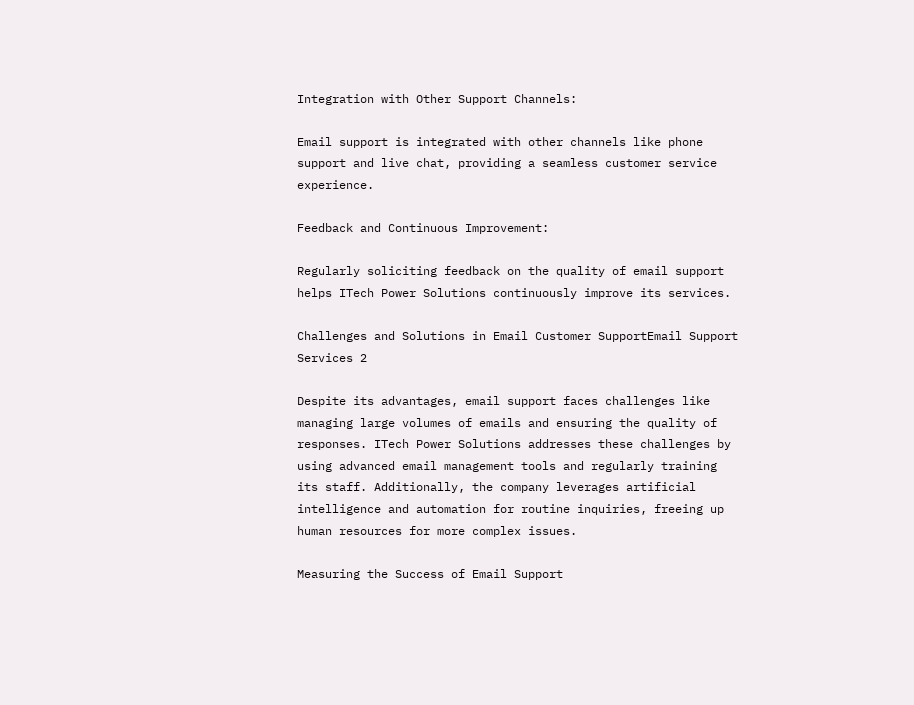Integration with Other Support Channels:

Email support is integrated with other channels like phone support and live chat, providing a seamless customer service experience.

Feedback and Continuous Improvement:

Regularly soliciting feedback on the quality of email support helps ITech Power Solutions continuously improve its services.

Challenges and Solutions in Email Customer SupportEmail Support Services 2

Despite its advantages, email support faces challenges like managing large volumes of emails and ensuring the quality of responses. ITech Power Solutions addresses these challenges by using advanced email management tools and regularly training its staff. Additionally, the company leverages artificial intelligence and automation for routine inquiries, freeing up human resources for more complex issues.

Measuring the Success of Email Support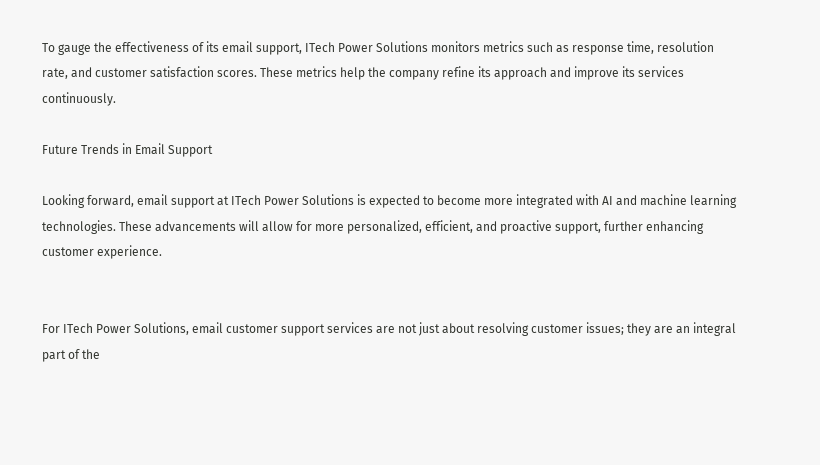To gauge the effectiveness of its email support, ITech Power Solutions monitors metrics such as response time, resolution rate, and customer satisfaction scores. These metrics help the company refine its approach and improve its services continuously.

Future Trends in Email Support

Looking forward, email support at ITech Power Solutions is expected to become more integrated with AI and machine learning technologies. These advancements will allow for more personalized, efficient, and proactive support, further enhancing customer experience.


For ITech Power Solutions, email customer support services are not just about resolving customer issues; they are an integral part of the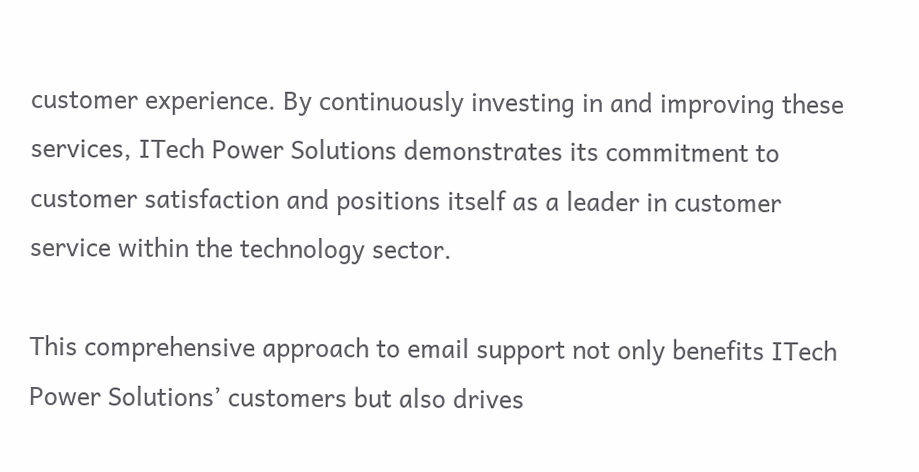customer experience. By continuously investing in and improving these services, ITech Power Solutions demonstrates its commitment to customer satisfaction and positions itself as a leader in customer service within the technology sector.

This comprehensive approach to email support not only benefits ITech Power Solutions’ customers but also drives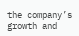the company’s growth and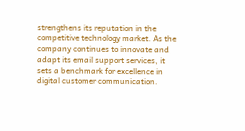strengthens its reputation in the competitive technology market. As the company continues to innovate and adapt its email support services, it sets a benchmark for excellence in digital customer communication.